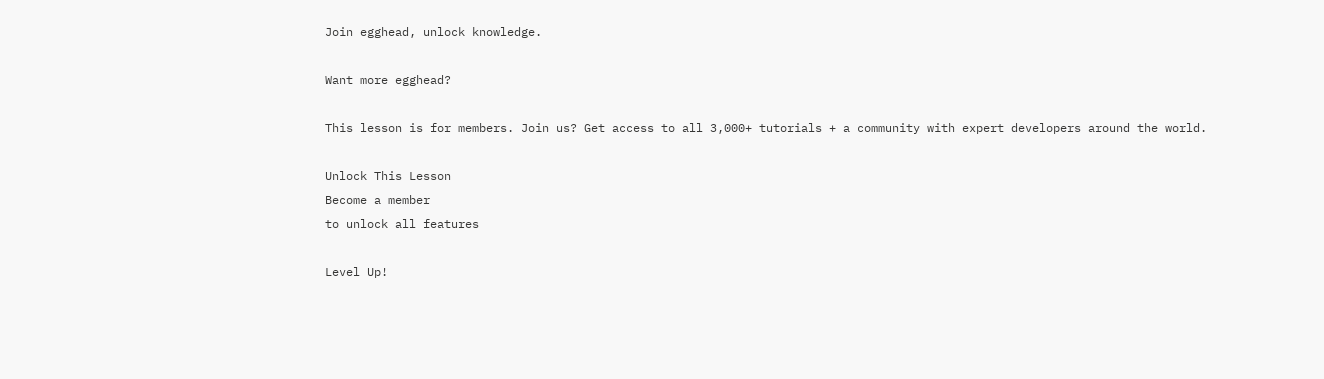Join egghead, unlock knowledge.

Want more egghead?

This lesson is for members. Join us? Get access to all 3,000+ tutorials + a community with expert developers around the world.

Unlock This Lesson
Become a member
to unlock all features

Level Up!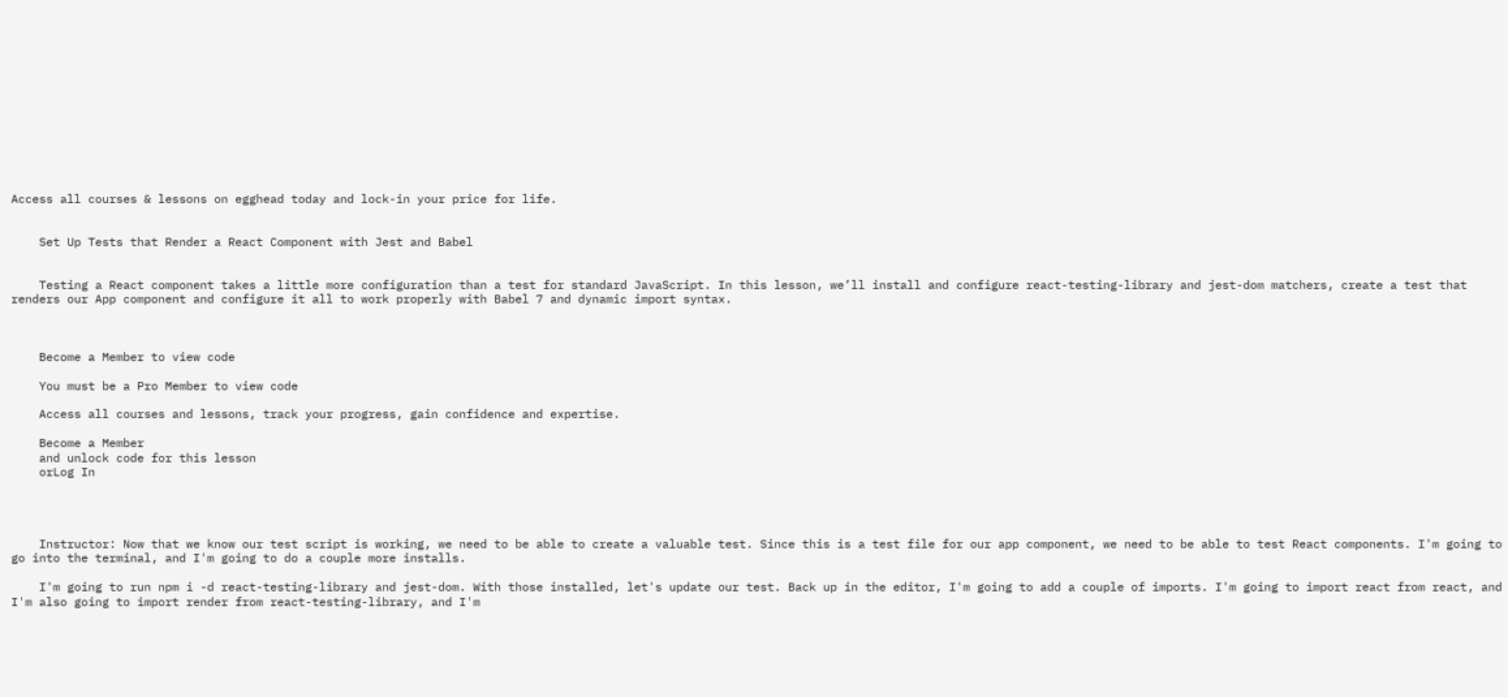Access all courses & lessons on egghead today and lock-in your price for life.


    Set Up Tests that Render a React Component with Jest and Babel


    Testing a React component takes a little more configuration than a test for standard JavaScript. In this lesson, we’ll install and configure react-testing-library and jest-dom matchers, create a test that renders our App component and configure it all to work properly with Babel 7 and dynamic import syntax.



    Become a Member to view code

    You must be a Pro Member to view code

    Access all courses and lessons, track your progress, gain confidence and expertise.

    Become a Member
    and unlock code for this lesson
    orLog In




    Instructor: Now that we know our test script is working, we need to be able to create a valuable test. Since this is a test file for our app component, we need to be able to test React components. I'm going to go into the terminal, and I'm going to do a couple more installs.

    I'm going to run npm i -d react-testing-library and jest-dom. With those installed, let's update our test. Back up in the editor, I'm going to add a couple of imports. I'm going to import react from react, and I'm also going to import render from react-testing-library, and I'm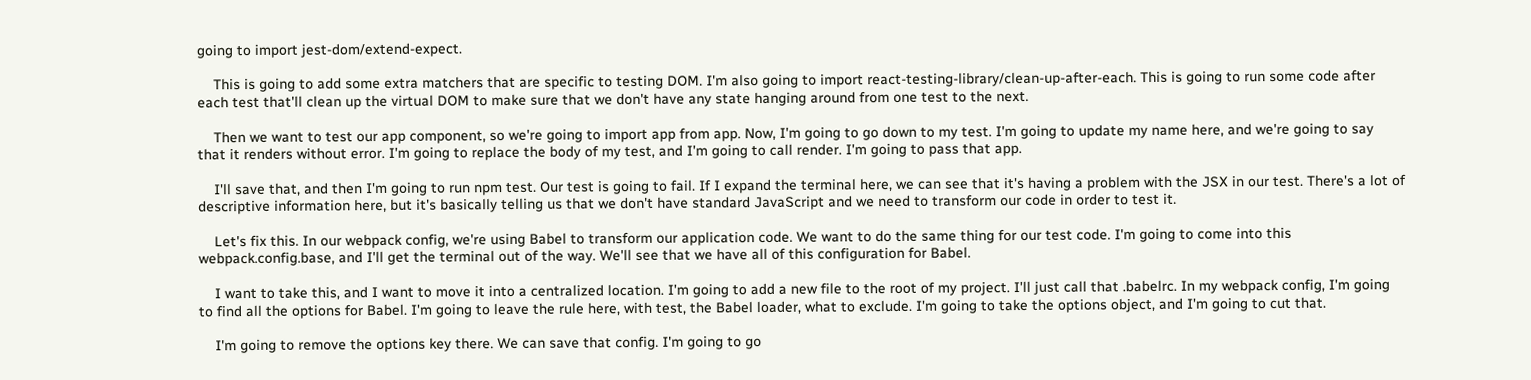going to import jest-dom/extend-expect.

    This is going to add some extra matchers that are specific to testing DOM. I'm also going to import react-testing-library/clean-up-after-each. This is going to run some code after each test that'll clean up the virtual DOM to make sure that we don't have any state hanging around from one test to the next.

    Then we want to test our app component, so we're going to import app from app. Now, I'm going to go down to my test. I'm going to update my name here, and we're going to say that it renders without error. I'm going to replace the body of my test, and I'm going to call render. I'm going to pass that app.

    I'll save that, and then I'm going to run npm test. Our test is going to fail. If I expand the terminal here, we can see that it's having a problem with the JSX in our test. There's a lot of descriptive information here, but it's basically telling us that we don't have standard JavaScript and we need to transform our code in order to test it.

    Let's fix this. In our webpack config, we're using Babel to transform our application code. We want to do the same thing for our test code. I'm going to come into this webpack.config.base, and I'll get the terminal out of the way. We'll see that we have all of this configuration for Babel.

    I want to take this, and I want to move it into a centralized location. I'm going to add a new file to the root of my project. I'll just call that .babelrc. In my webpack config, I'm going to find all the options for Babel. I'm going to leave the rule here, with test, the Babel loader, what to exclude. I'm going to take the options object, and I'm going to cut that.

    I'm going to remove the options key there. We can save that config. I'm going to go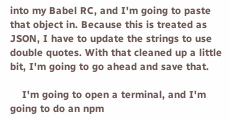into my Babel RC, and I'm going to paste that object in. Because this is treated as JSON, I have to update the strings to use double quotes. With that cleaned up a little bit, I'm going to go ahead and save that.

    I'm going to open a terminal, and I'm going to do an npm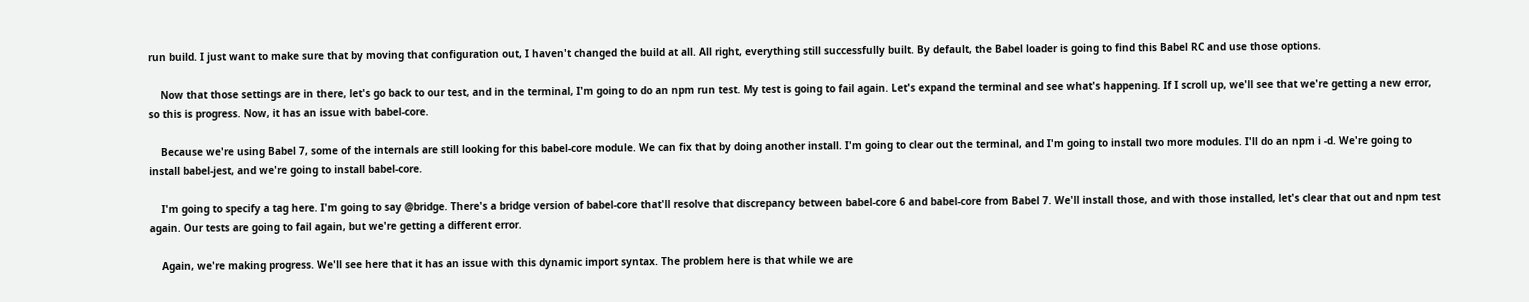run build. I just want to make sure that by moving that configuration out, I haven't changed the build at all. All right, everything still successfully built. By default, the Babel loader is going to find this Babel RC and use those options.

    Now that those settings are in there, let's go back to our test, and in the terminal, I'm going to do an npm run test. My test is going to fail again. Let's expand the terminal and see what's happening. If I scroll up, we'll see that we're getting a new error, so this is progress. Now, it has an issue with babel-core.

    Because we're using Babel 7, some of the internals are still looking for this babel-core module. We can fix that by doing another install. I'm going to clear out the terminal, and I'm going to install two more modules. I'll do an npm i -d. We're going to install babel-jest, and we're going to install babel-core.

    I'm going to specify a tag here. I'm going to say @bridge. There's a bridge version of babel-core that'll resolve that discrepancy between babel-core 6 and babel-core from Babel 7. We'll install those, and with those installed, let's clear that out and npm test again. Our tests are going to fail again, but we're getting a different error.

    Again, we're making progress. We'll see here that it has an issue with this dynamic import syntax. The problem here is that while we are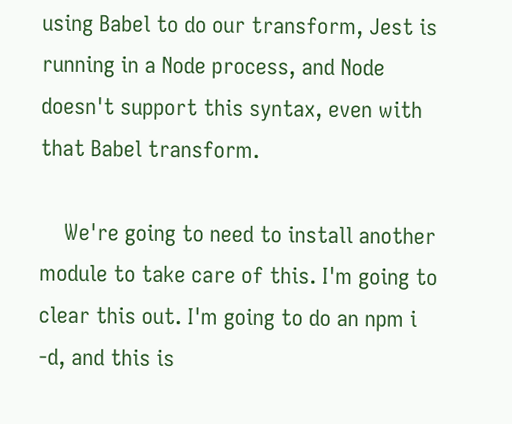using Babel to do our transform, Jest is running in a Node process, and Node doesn't support this syntax, even with that Babel transform.

    We're going to need to install another module to take care of this. I'm going to clear this out. I'm going to do an npm i -d, and this is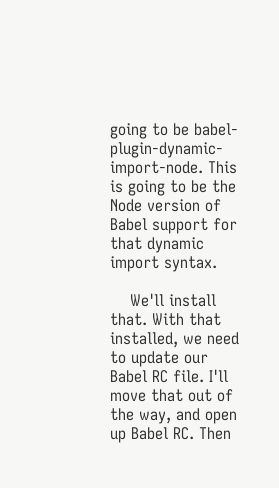going to be babel-plugin-dynamic-import-node. This is going to be the Node version of Babel support for that dynamic import syntax.

    We'll install that. With that installed, we need to update our Babel RC file. I'll move that out of the way, and open up Babel RC. Then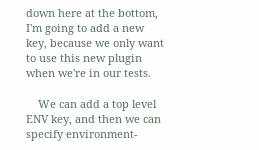down here at the bottom, I'm going to add a new key, because we only want to use this new plugin when we're in our tests.

    We can add a top level ENV key, and then we can specify environment-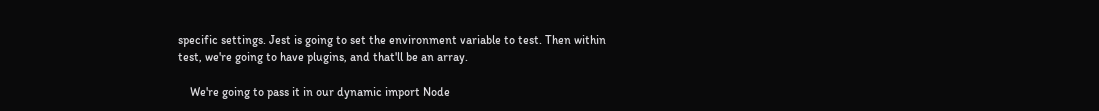specific settings. Jest is going to set the environment variable to test. Then within test, we're going to have plugins, and that'll be an array.

    We're going to pass it in our dynamic import Node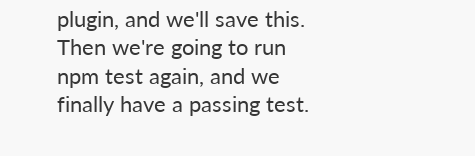plugin, and we'll save this. Then we're going to run npm test again, and we finally have a passing test.